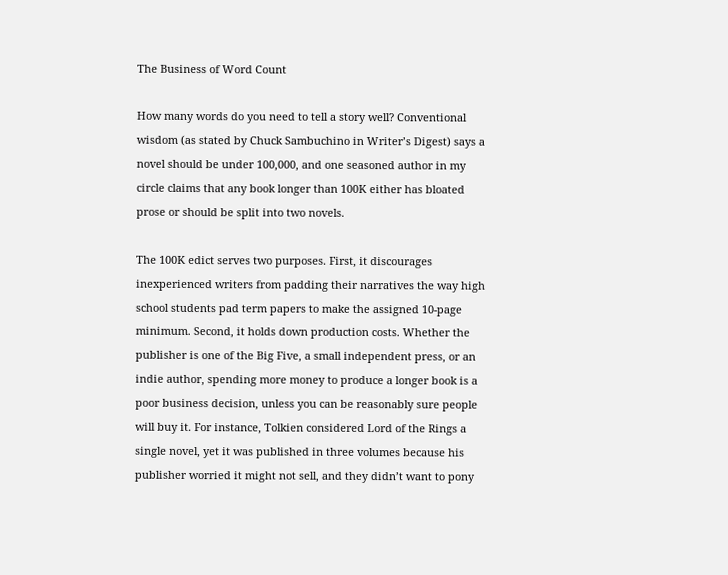The Business of Word Count

How many words do you need to tell a story well? Conventional wisdom (as stated by Chuck Sambuchino in Writer’s Digest) says a novel should be under 100,000, and one seasoned author in my circle claims that any book longer than 100K either has bloated prose or should be split into two novels.

The 100K edict serves two purposes. First, it discourages inexperienced writers from padding their narratives the way high school students pad term papers to make the assigned 10-page minimum. Second, it holds down production costs. Whether the publisher is one of the Big Five, a small independent press, or an indie author, spending more money to produce a longer book is a poor business decision, unless you can be reasonably sure people will buy it. For instance, Tolkien considered Lord of the Rings a single novel, yet it was published in three volumes because his publisher worried it might not sell, and they didn’t want to pony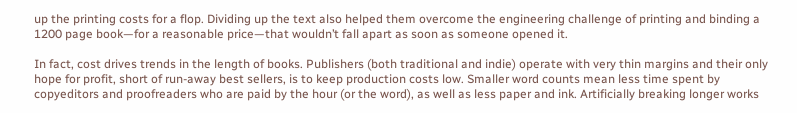up the printing costs for a flop. Dividing up the text also helped them overcome the engineering challenge of printing and binding a 1200 page book—for a reasonable price—that wouldn’t fall apart as soon as someone opened it.

In fact, cost drives trends in the length of books. Publishers (both traditional and indie) operate with very thin margins and their only hope for profit, short of run-away best sellers, is to keep production costs low. Smaller word counts mean less time spent by copyeditors and proofreaders who are paid by the hour (or the word), as well as less paper and ink. Artificially breaking longer works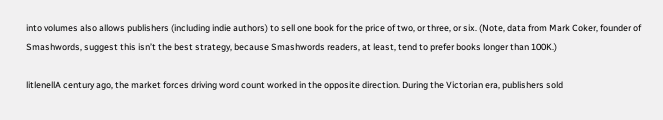into volumes also allows publishers (including indie authors) to sell one book for the price of two, or three, or six. (Note, data from Mark Coker, founder of Smashwords, suggest this isn’t the best strategy, because Smashwords readers, at least, tend to prefer books longer than 100K.)

litlenellA century ago, the market forces driving word count worked in the opposite direction. During the Victorian era, publishers sold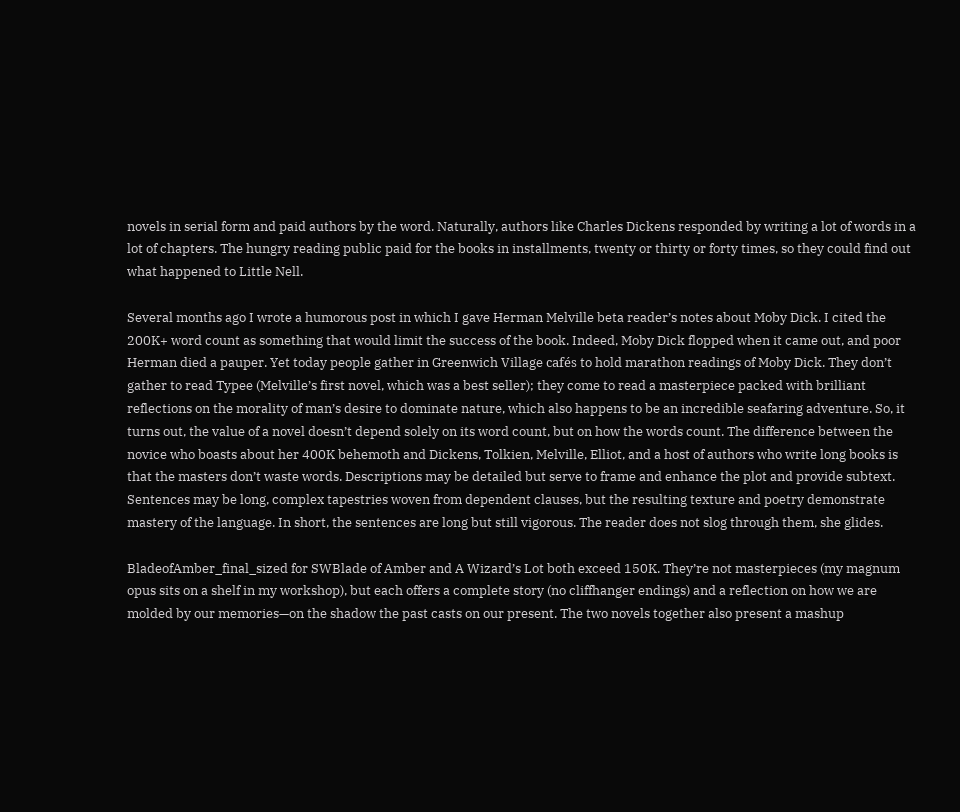novels in serial form and paid authors by the word. Naturally, authors like Charles Dickens responded by writing a lot of words in a lot of chapters. The hungry reading public paid for the books in installments, twenty or thirty or forty times, so they could find out what happened to Little Nell.

Several months ago I wrote a humorous post in which I gave Herman Melville beta reader’s notes about Moby Dick. I cited the 200K+ word count as something that would limit the success of the book. Indeed, Moby Dick flopped when it came out, and poor Herman died a pauper. Yet today people gather in Greenwich Village cafés to hold marathon readings of Moby Dick. They don’t gather to read Typee (Melville’s first novel, which was a best seller); they come to read a masterpiece packed with brilliant reflections on the morality of man’s desire to dominate nature, which also happens to be an incredible seafaring adventure. So, it turns out, the value of a novel doesn’t depend solely on its word count, but on how the words count. The difference between the novice who boasts about her 400K behemoth and Dickens, Tolkien, Melville, Elliot, and a host of authors who write long books is that the masters don’t waste words. Descriptions may be detailed but serve to frame and enhance the plot and provide subtext. Sentences may be long, complex tapestries woven from dependent clauses, but the resulting texture and poetry demonstrate mastery of the language. In short, the sentences are long but still vigorous. The reader does not slog through them, she glides.

BladeofAmber_final_sized for SWBlade of Amber and A Wizard’s Lot both exceed 150K. They’re not masterpieces (my magnum opus sits on a shelf in my workshop), but each offers a complete story (no cliffhanger endings) and a reflection on how we are molded by our memories—on the shadow the past casts on our present. The two novels together also present a mashup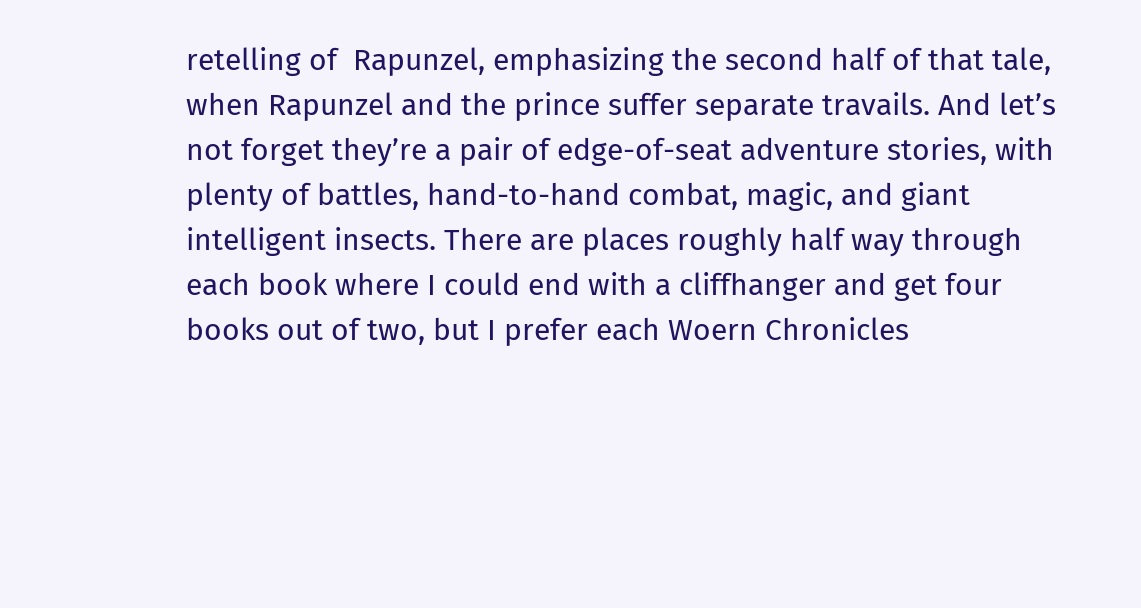retelling of  Rapunzel, emphasizing the second half of that tale, when Rapunzel and the prince suffer separate travails. And let’s not forget they’re a pair of edge-of-seat adventure stories, with plenty of battles, hand-to-hand combat, magic, and giant intelligent insects. There are places roughly half way through each book where I could end with a cliffhanger and get four books out of two, but I prefer each Woern Chronicles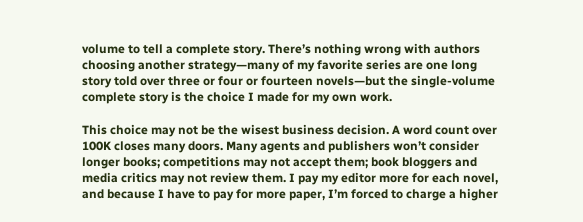volume to tell a complete story. There’s nothing wrong with authors choosing another strategy—many of my favorite series are one long story told over three or four or fourteen novels—but the single-volume complete story is the choice I made for my own work.

This choice may not be the wisest business decision. A word count over 100K closes many doors. Many agents and publishers won’t consider longer books; competitions may not accept them; book bloggers and media critics may not review them. I pay my editor more for each novel, and because I have to pay for more paper, I’m forced to charge a higher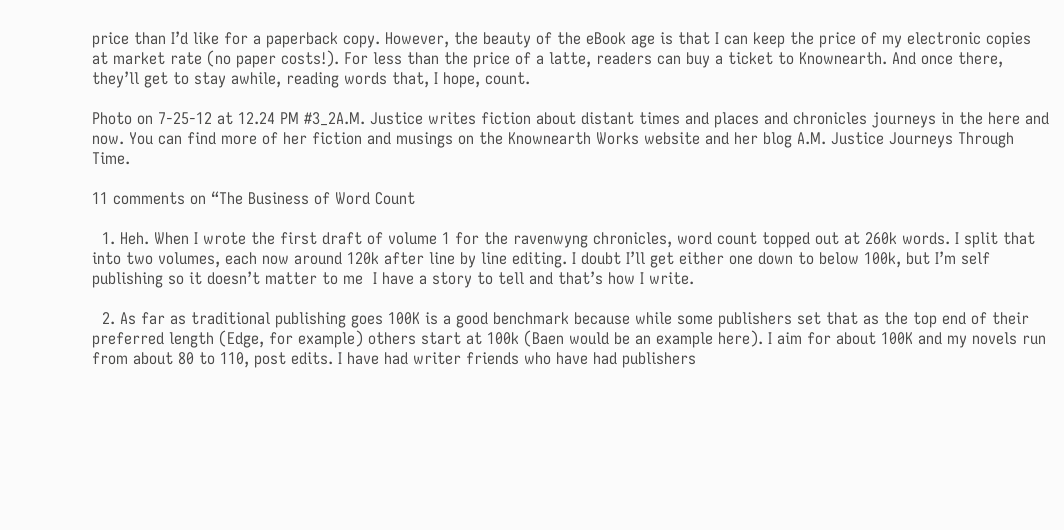price than I’d like for a paperback copy. However, the beauty of the eBook age is that I can keep the price of my electronic copies at market rate (no paper costs!). For less than the price of a latte, readers can buy a ticket to Knownearth. And once there, they’ll get to stay awhile, reading words that, I hope, count.

Photo on 7-25-12 at 12.24 PM #3_2A.M. Justice writes fiction about distant times and places and chronicles journeys in the here and now. You can find more of her fiction and musings on the Knownearth Works website and her blog A.M. Justice Journeys Through Time.

11 comments on “The Business of Word Count

  1. Heh. When I wrote the first draft of volume 1 for the ravenwyng chronicles, word count topped out at 260k words. I split that into two volumes, each now around 120k after line by line editing. I doubt I’ll get either one down to below 100k, but I’m self publishing so it doesn’t matter to me  I have a story to tell and that’s how I write.

  2. As far as traditional publishing goes 100K is a good benchmark because while some publishers set that as the top end of their preferred length (Edge, for example) others start at 100k (Baen would be an example here). I aim for about 100K and my novels run from about 80 to 110, post edits. I have had writer friends who have had publishers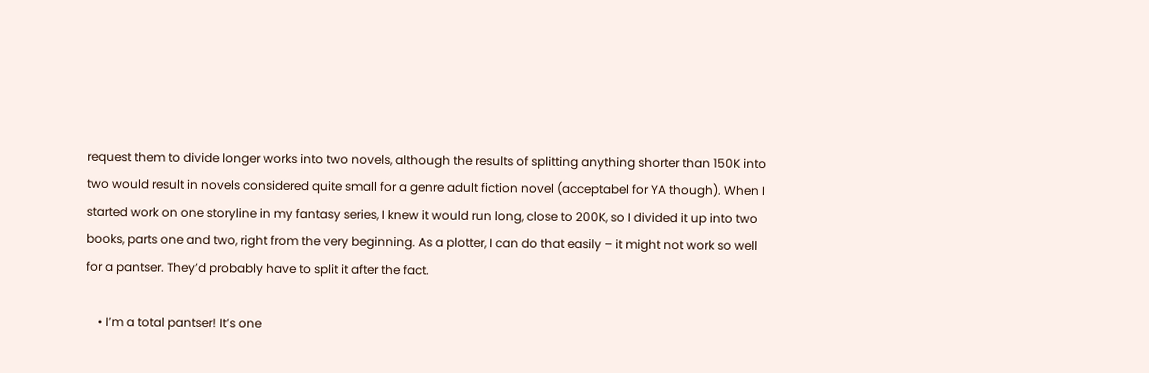request them to divide longer works into two novels, although the results of splitting anything shorter than 150K into two would result in novels considered quite small for a genre adult fiction novel (acceptabel for YA though). When I started work on one storyline in my fantasy series, I knew it would run long, close to 200K, so I divided it up into two books, parts one and two, right from the very beginning. As a plotter, I can do that easily – it might not work so well for a pantser. They’d probably have to split it after the fact.

    • I’m a total pantser! It’s one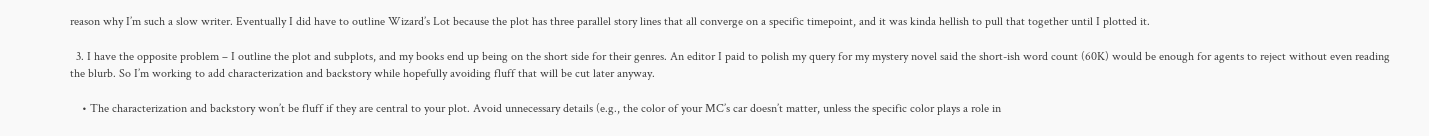reason why I’m such a slow writer. Eventually I did have to outline Wizard’s Lot because the plot has three parallel story lines that all converge on a specific timepoint, and it was kinda hellish to pull that together until I plotted it.

  3. I have the opposite problem – I outline the plot and subplots, and my books end up being on the short side for their genres. An editor I paid to polish my query for my mystery novel said the short-ish word count (60K) would be enough for agents to reject without even reading the blurb. So I’m working to add characterization and backstory while hopefully avoiding fluff that will be cut later anyway.

    • The characterization and backstory won’t be fluff if they are central to your plot. Avoid unnecessary details (e.g., the color of your MC’s car doesn’t matter, unless the specific color plays a role in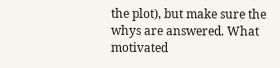the plot), but make sure the whys are answered. What motivated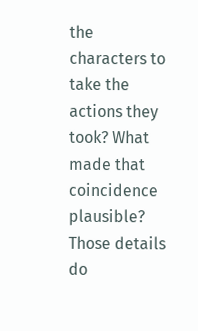the characters to take the actions they took? What made that coincidence plausible? Those details do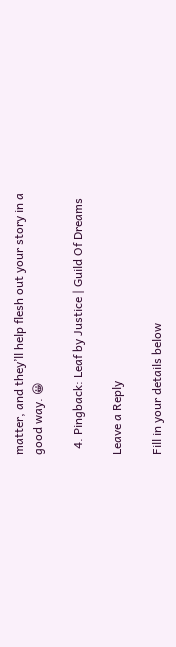matter, and they’ll help flesh out your story in a good way. 😀

  4. Pingback: Leaf by Justice | Guild Of Dreams

Leave a Reply

Fill in your details below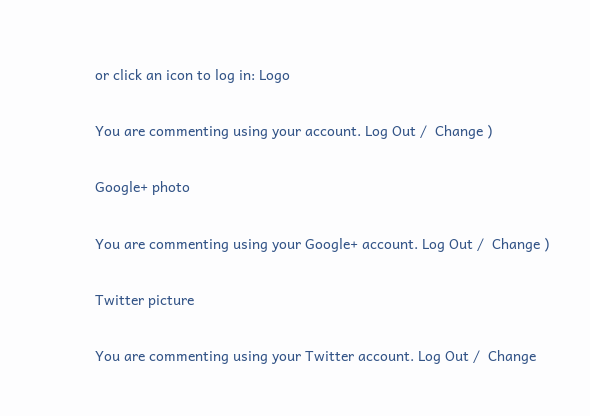or click an icon to log in: Logo

You are commenting using your account. Log Out /  Change )

Google+ photo

You are commenting using your Google+ account. Log Out /  Change )

Twitter picture

You are commenting using your Twitter account. Log Out /  Change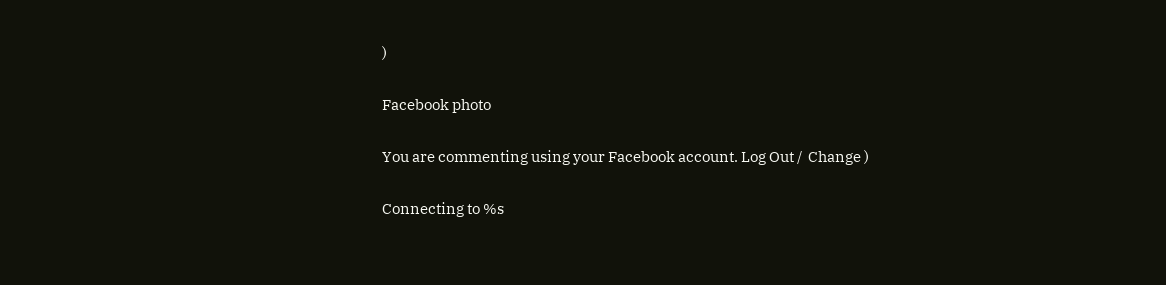)

Facebook photo

You are commenting using your Facebook account. Log Out /  Change )

Connecting to %s